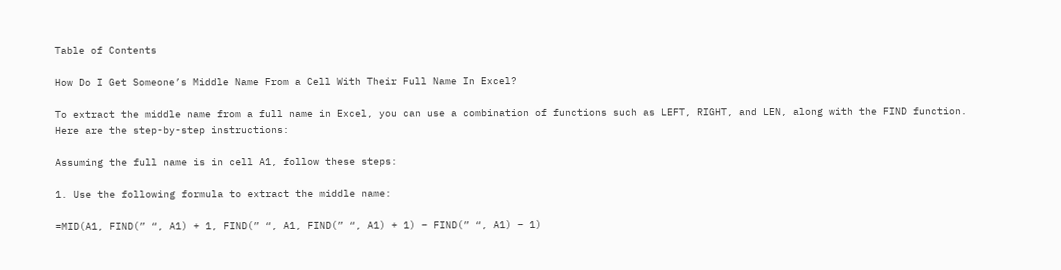Table of Contents

How Do I Get Someone’s Middle Name From a Cell With Their Full Name In Excel?

To extract the middle name from a full name in Excel, you can use a combination of functions such as LEFT, RIGHT, and LEN, along with the FIND function. Here are the step-by-step instructions:

Assuming the full name is in cell A1, follow these steps:

1. Use the following formula to extract the middle name:

=MID(A1, FIND(” “, A1) + 1, FIND(” “, A1, FIND(” “, A1) + 1) – FIND(” “, A1) – 1)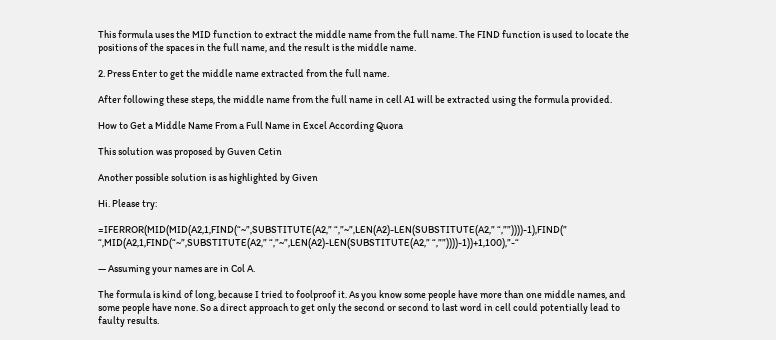This formula uses the MID function to extract the middle name from the full name. The FIND function is used to locate the positions of the spaces in the full name, and the result is the middle name.

2. Press Enter to get the middle name extracted from the full name.

After following these steps, the middle name from the full name in cell A1 will be extracted using the formula provided.

How to Get a Middle Name From a Full Name in Excel According Quora

This solution was proposed by Guven Cetin

Another possible solution is as highlighted by Given

Hi. Please try:

=IFERROR(MID(MID(A2,1,FIND(“~”,SUBSTITUTE(A2,” “,”~”,LEN(A2)-LEN(SUBSTITUTE(A2,” “,””))))-1),FIND(” “,MID(A2,1,FIND(“~”,SUBSTITUTE(A2,” “,”~”,LEN(A2)-LEN(SUBSTITUTE(A2,” “,””))))-1))+1,100),”-“

— Assuming your names are in Col A.

The formula is kind of long, because I tried to foolproof it. As you know some people have more than one middle names, and some people have none. So a direct approach to get only the second or second to last word in cell could potentially lead to faulty results.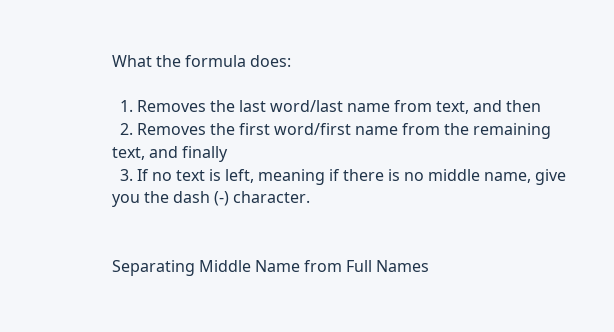What the formula does:

  1. Removes the last word/last name from text, and then
  2. Removes the first word/first name from the remaining text, and finally
  3. If no text is left, meaning if there is no middle name, give you the dash (-) character.


Separating Middle Name from Full Names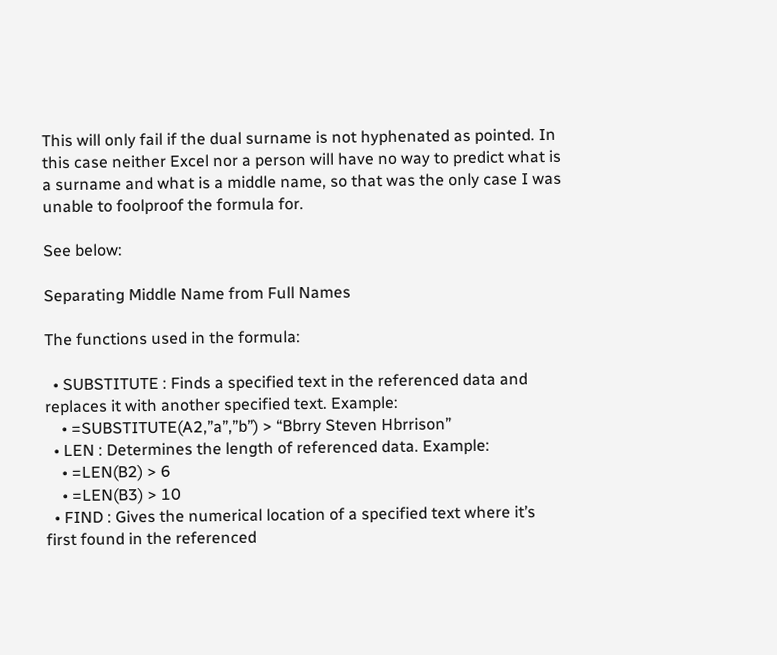This will only fail if the dual surname is not hyphenated as pointed. In this case neither Excel nor a person will have no way to predict what is a surname and what is a middle name, so that was the only case I was unable to foolproof the formula for.

See below:

Separating Middle Name from Full Names

The functions used in the formula:

  • SUBSTITUTE : Finds a specified text in the referenced data and replaces it with another specified text. Example:
    • =SUBSTITUTE(A2,”a”,”b”) > “Bbrry Steven Hbrrison”
  • LEN : Determines the length of referenced data. Example:
    • =LEN(B2) > 6
    • =LEN(B3) > 10
  • FIND : Gives the numerical location of a specified text where it’s first found in the referenced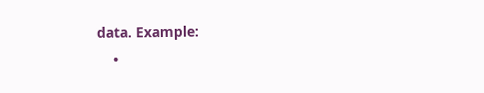data. Example:
    •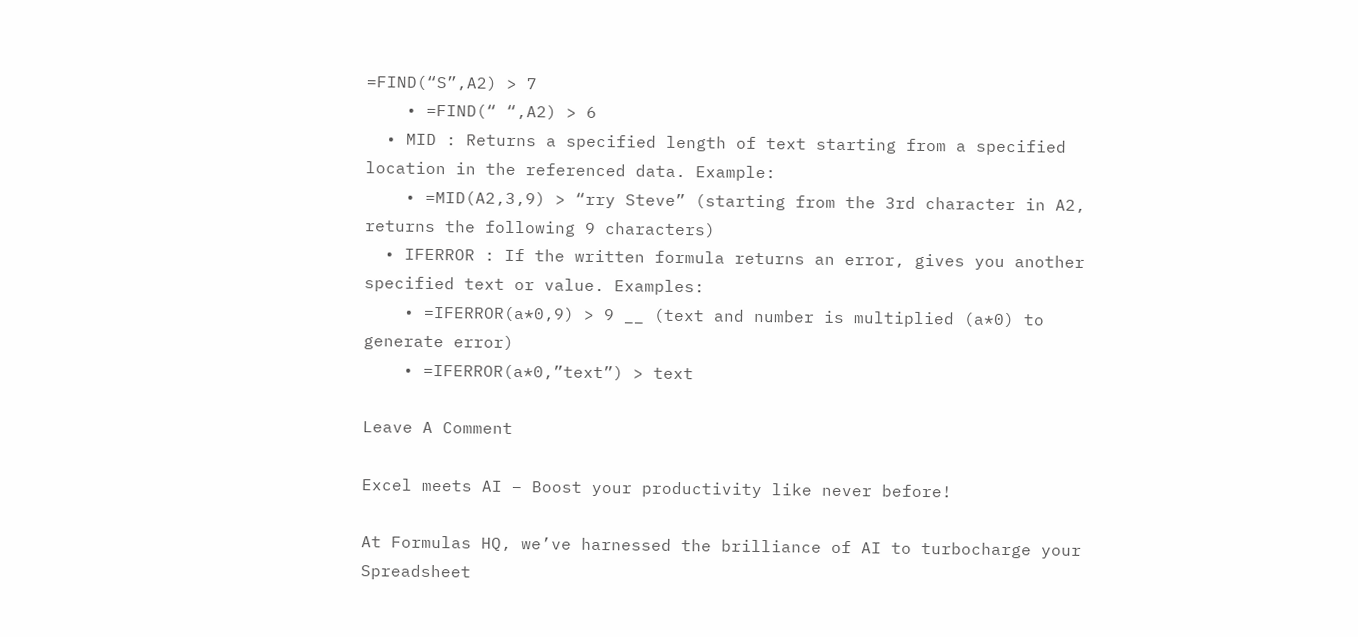=FIND(“S”,A2) > 7
    • =FIND(“ “,A2) > 6
  • MID : Returns a specified length of text starting from a specified location in the referenced data. Example:
    • =MID(A2,3,9) > “rry Steve” (starting from the 3rd character in A2, returns the following 9 characters)
  • IFERROR : If the written formula returns an error, gives you another specified text or value. Examples:
    • =IFERROR(a*0,9) > 9 __ (text and number is multiplied (a*0) to generate error)
    • =IFERROR(a*0,”text”) > text

Leave A Comment

Excel meets AI – Boost your productivity like never before!

At Formulas HQ, we’ve harnessed the brilliance of AI to turbocharge your Spreadsheet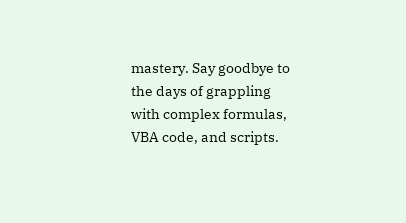mastery. Say goodbye to the days of grappling with complex formulas, VBA code, and scripts.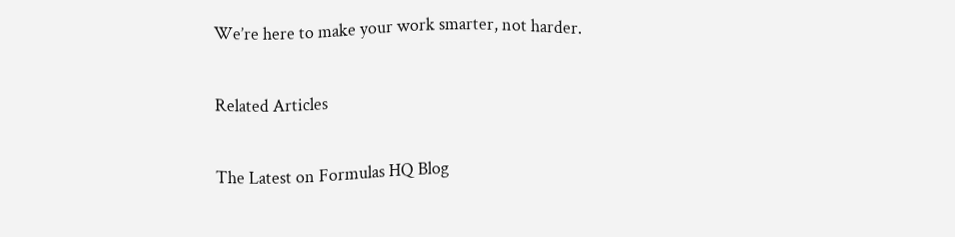We’re here to make your work smarter, not harder.

Related Articles

The Latest on Formulas HQ Blog